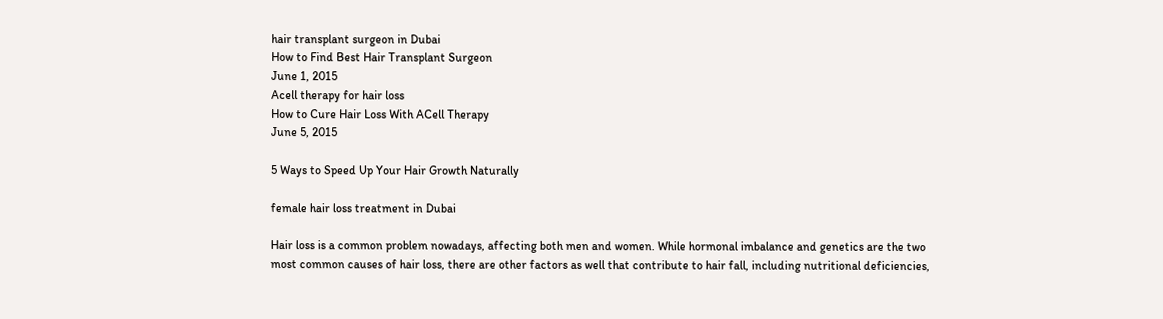hair transplant surgeon in Dubai
How to Find Best Hair Transplant Surgeon
June 1, 2015
Acell therapy for hair loss
How to Cure Hair Loss With ACell Therapy
June 5, 2015

5 Ways to Speed Up Your Hair Growth Naturally

female hair loss treatment in Dubai

Hair loss is a common problem nowadays, affecting both men and women. While hormonal imbalance and genetics are the two most common causes of hair loss, there are other factors as well that contribute to hair fall, including nutritional deficiencies,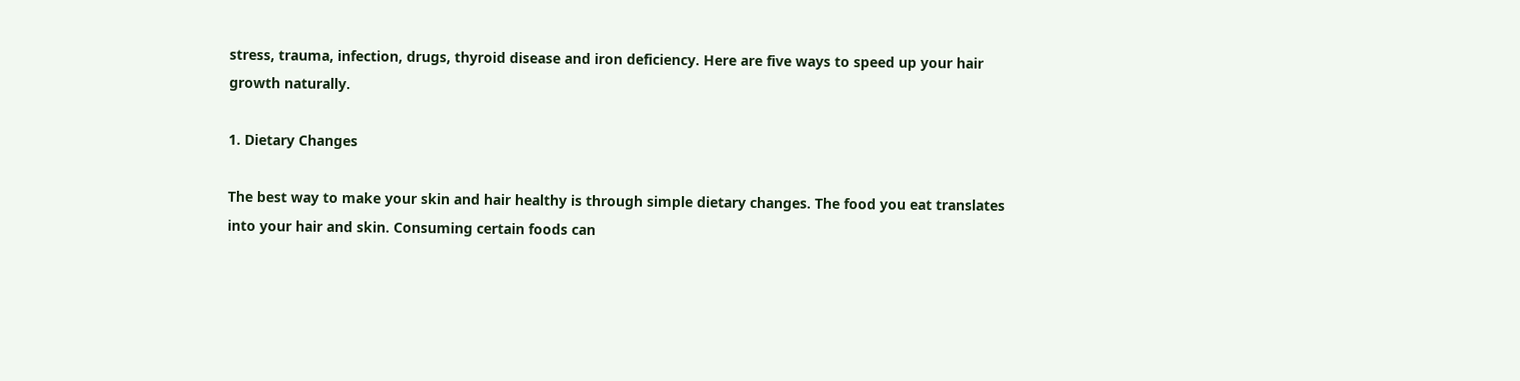stress, trauma, infection, drugs, thyroid disease and iron deficiency. Here are five ways to speed up your hair growth naturally.

1. Dietary Changes

The best way to make your skin and hair healthy is through simple dietary changes. The food you eat translates into your hair and skin. Consuming certain foods can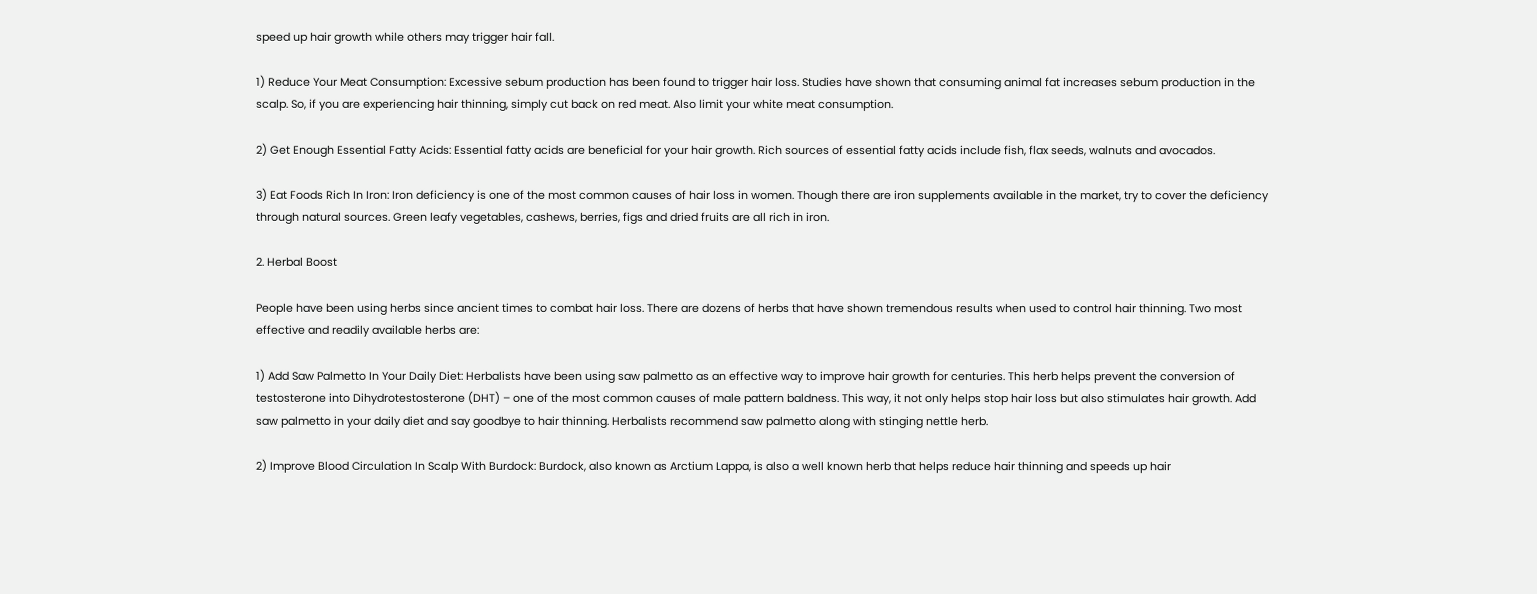speed up hair growth while others may trigger hair fall.

1) Reduce Your Meat Consumption: Excessive sebum production has been found to trigger hair loss. Studies have shown that consuming animal fat increases sebum production in the scalp. So, if you are experiencing hair thinning, simply cut back on red meat. Also limit your white meat consumption.

2) Get Enough Essential Fatty Acids: Essential fatty acids are beneficial for your hair growth. Rich sources of essential fatty acids include fish, flax seeds, walnuts and avocados.

3) Eat Foods Rich In Iron: Iron deficiency is one of the most common causes of hair loss in women. Though there are iron supplements available in the market, try to cover the deficiency through natural sources. Green leafy vegetables, cashews, berries, figs and dried fruits are all rich in iron.

2. Herbal Boost

People have been using herbs since ancient times to combat hair loss. There are dozens of herbs that have shown tremendous results when used to control hair thinning. Two most effective and readily available herbs are:

1) Add Saw Palmetto In Your Daily Diet: Herbalists have been using saw palmetto as an effective way to improve hair growth for centuries. This herb helps prevent the conversion of testosterone into Dihydrotestosterone (DHT) – one of the most common causes of male pattern baldness. This way, it not only helps stop hair loss but also stimulates hair growth. Add saw palmetto in your daily diet and say goodbye to hair thinning. Herbalists recommend saw palmetto along with stinging nettle herb.

2) Improve Blood Circulation In Scalp With Burdock: Burdock, also known as Arctium Lappa, is also a well known herb that helps reduce hair thinning and speeds up hair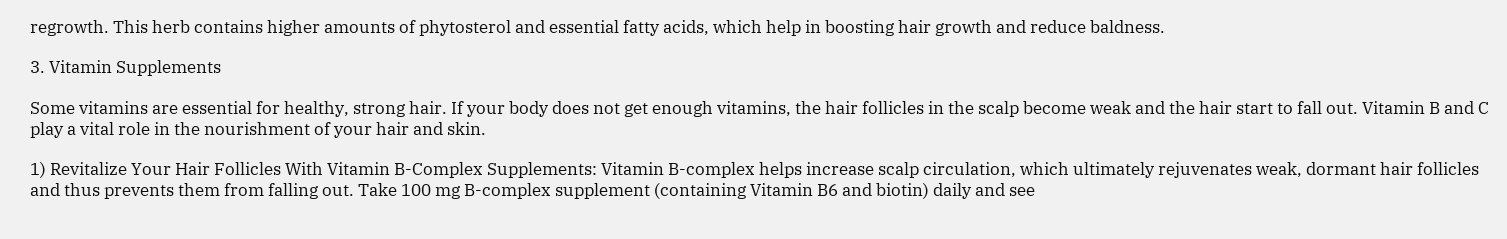regrowth. This herb contains higher amounts of phytosterol and essential fatty acids, which help in boosting hair growth and reduce baldness.

3. Vitamin Supplements

Some vitamins are essential for healthy, strong hair. If your body does not get enough vitamins, the hair follicles in the scalp become weak and the hair start to fall out. Vitamin B and C play a vital role in the nourishment of your hair and skin.

1) Revitalize Your Hair Follicles With Vitamin B-Complex Supplements: Vitamin B-complex helps increase scalp circulation, which ultimately rejuvenates weak, dormant hair follicles and thus prevents them from falling out. Take 100 mg B-complex supplement (containing Vitamin B6 and biotin) daily and see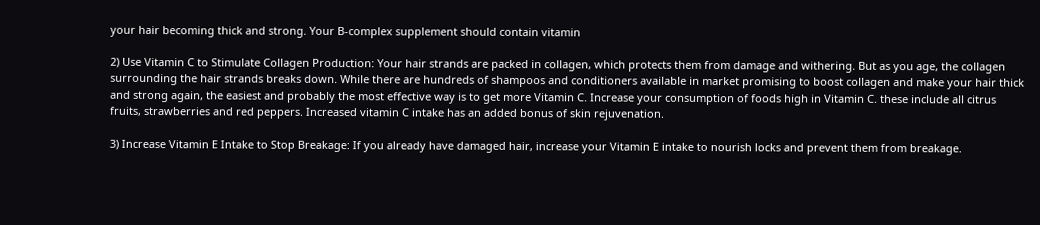your hair becoming thick and strong. Your B-complex supplement should contain vitamin

2) Use Vitamin C to Stimulate Collagen Production: Your hair strands are packed in collagen, which protects them from damage and withering. But as you age, the collagen surrounding the hair strands breaks down. While there are hundreds of shampoos and conditioners available in market promising to boost collagen and make your hair thick and strong again, the easiest and probably the most effective way is to get more Vitamin C. Increase your consumption of foods high in Vitamin C. these include all citrus fruits, strawberries and red peppers. Increased vitamin C intake has an added bonus of skin rejuvenation.

3) Increase Vitamin E Intake to Stop Breakage: If you already have damaged hair, increase your Vitamin E intake to nourish locks and prevent them from breakage.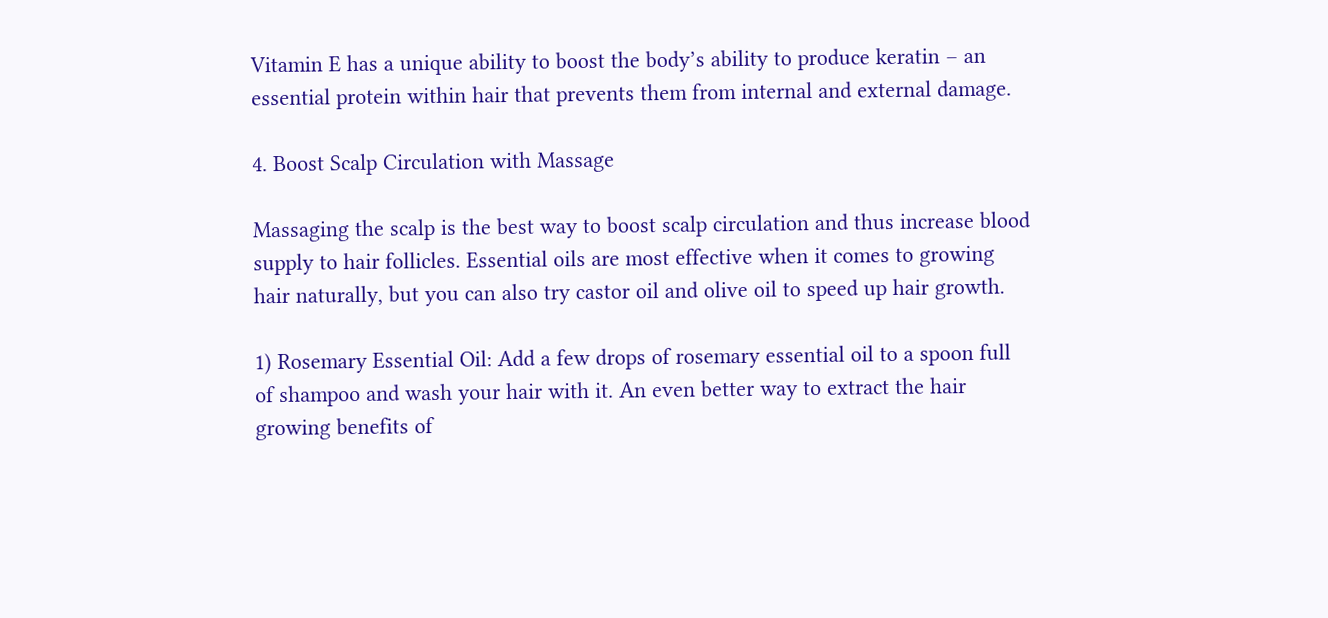Vitamin E has a unique ability to boost the body’s ability to produce keratin – an essential protein within hair that prevents them from internal and external damage.

4. Boost Scalp Circulation with Massage

Massaging the scalp is the best way to boost scalp circulation and thus increase blood supply to hair follicles. Essential oils are most effective when it comes to growing hair naturally, but you can also try castor oil and olive oil to speed up hair growth.

1) Rosemary Essential Oil: Add a few drops of rosemary essential oil to a spoon full of shampoo and wash your hair with it. An even better way to extract the hair growing benefits of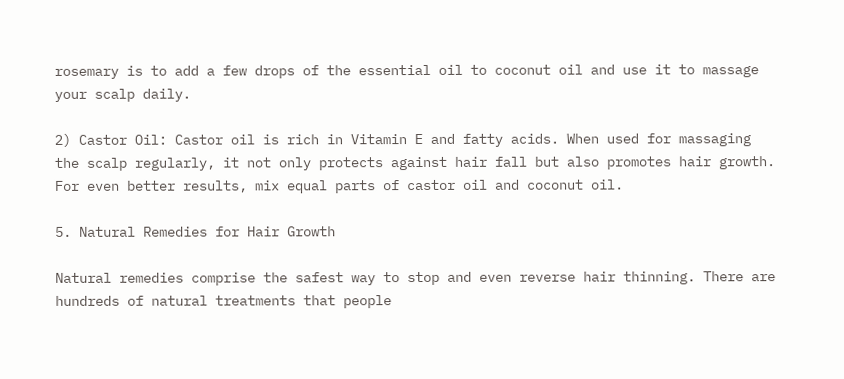rosemary is to add a few drops of the essential oil to coconut oil and use it to massage your scalp daily.

2) Castor Oil: Castor oil is rich in Vitamin E and fatty acids. When used for massaging the scalp regularly, it not only protects against hair fall but also promotes hair growth. For even better results, mix equal parts of castor oil and coconut oil.

5. Natural Remedies for Hair Growth

Natural remedies comprise the safest way to stop and even reverse hair thinning. There are hundreds of natural treatments that people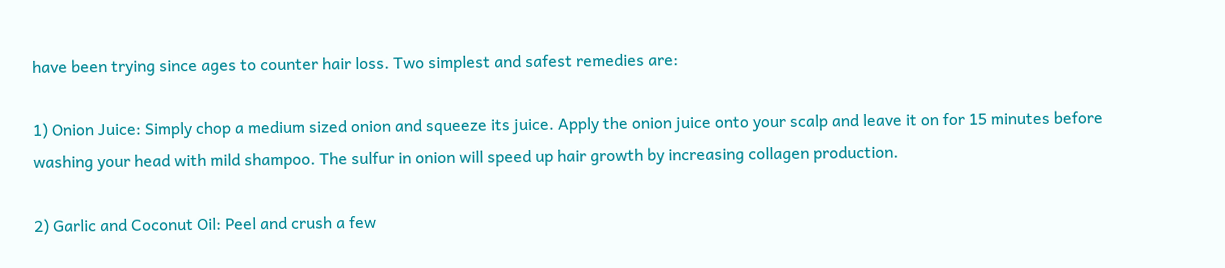have been trying since ages to counter hair loss. Two simplest and safest remedies are:

1) Onion Juice: Simply chop a medium sized onion and squeeze its juice. Apply the onion juice onto your scalp and leave it on for 15 minutes before washing your head with mild shampoo. The sulfur in onion will speed up hair growth by increasing collagen production.

2) Garlic and Coconut Oil: Peel and crush a few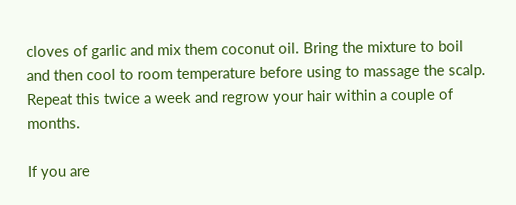cloves of garlic and mix them coconut oil. Bring the mixture to boil and then cool to room temperature before using to massage the scalp. Repeat this twice a week and regrow your hair within a couple of months.

If you are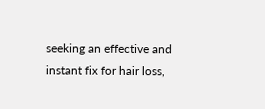seeking an effective and instant fix for hair loss,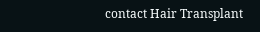contact Hair Transplant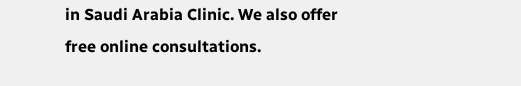in Saudi Arabia Clinic. We also offer free online consultations.